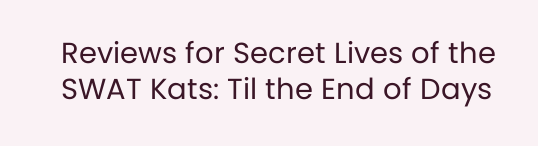Reviews for Secret Lives of the SWAT Kats: Til the End of Days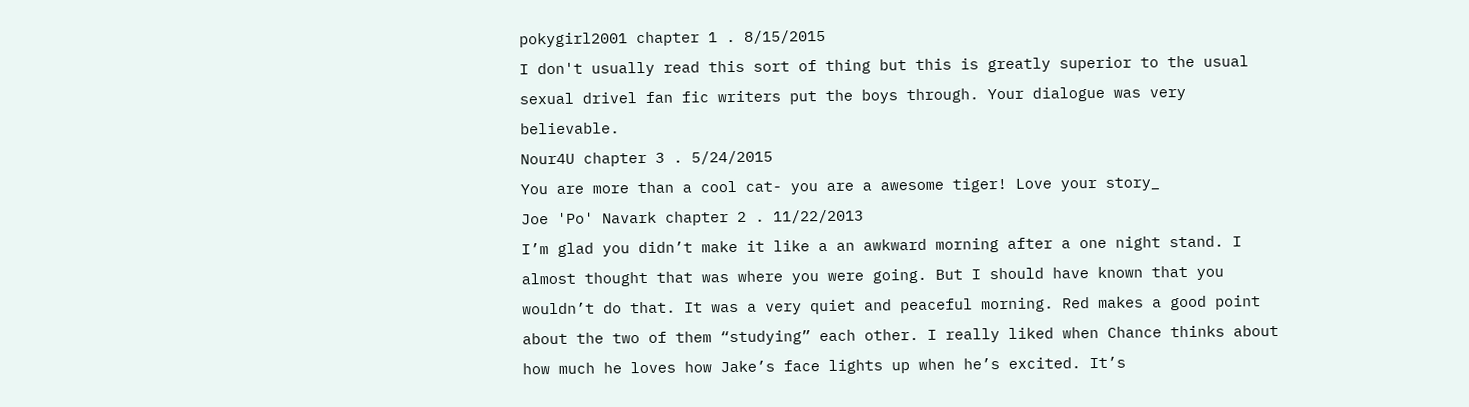pokygirl2001 chapter 1 . 8/15/2015
I don't usually read this sort of thing but this is greatly superior to the usual sexual drivel fan fic writers put the boys through. Your dialogue was very believable.
Nour4U chapter 3 . 5/24/2015
You are more than a cool cat- you are a awesome tiger! Love your story_
Joe 'Po' Navark chapter 2 . 11/22/2013
I’m glad you didn’t make it like a an awkward morning after a one night stand. I almost thought that was where you were going. But I should have known that you wouldn’t do that. It was a very quiet and peaceful morning. Red makes a good point about the two of them “studying” each other. I really liked when Chance thinks about how much he loves how Jake’s face lights up when he’s excited. It’s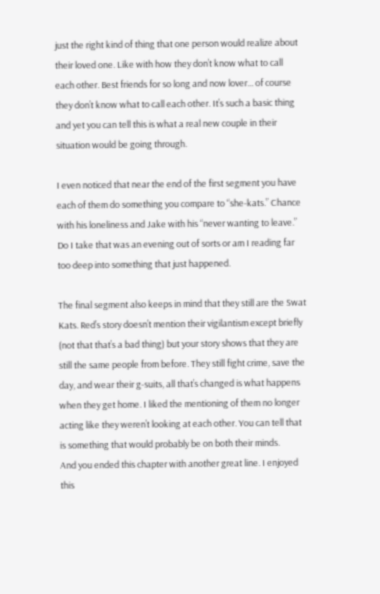just the right kind of thing that one person would realize about their loved one. Like with how they don’t know what to call each other. Best friends for so long and now lover... of course they don’t know what to call each other. It’s such a basic thing and yet you can tell this is what a real new couple in their situation would be going through.

I even noticed that near the end of the first segment you have each of them do something you compare to “she-kats.” Chance with his loneliness and Jake with his “never wanting to leave.” Do I take that was an evening out of sorts or am I reading far too deep into something that just happened.

The final segment also keeps in mind that they still are the Swat Kats. Red’s story doesn’t mention their vigilantism except briefly (not that that’s a bad thing) but your story shows that they are still the same people from before. They still fight crime, save the day, and wear their g-suits, all that’s changed is what happens when they get home. I liked the mentioning of them no longer acting like they weren’t looking at each other. You can tell that is something that would probably be on both their minds.
And you ended this chapter with another great line. I enjoyed this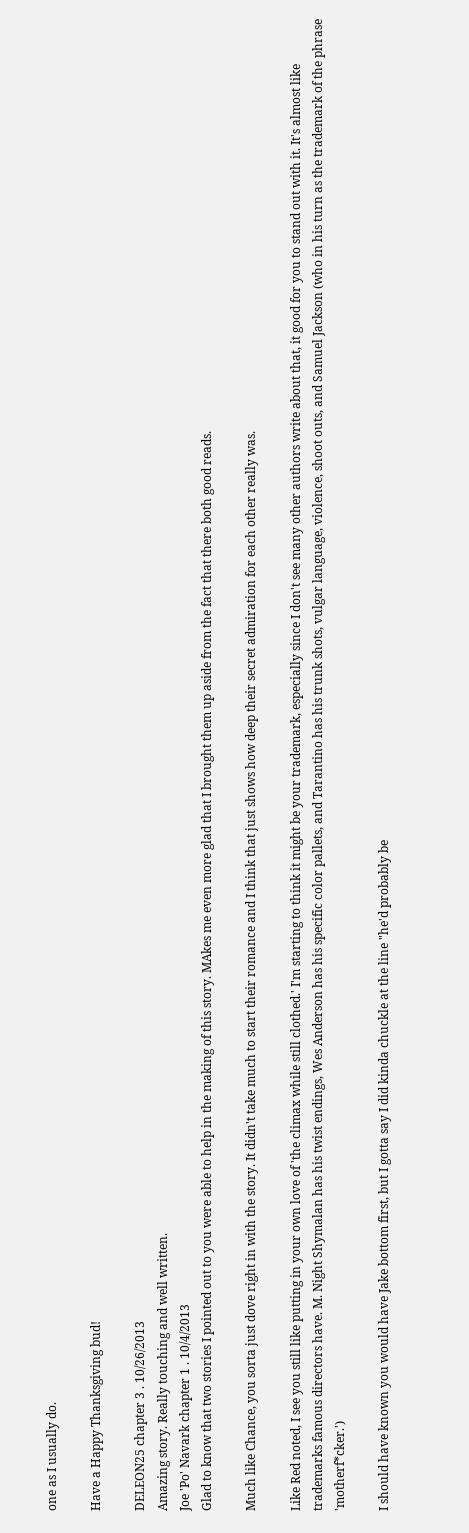one as I usually do.

Have a Happy Thanksgiving bud!

DELEON25 chapter 3 . 10/26/2013
Amazing story. Really touching and well written.
Joe 'Po' Navark chapter 1 . 10/4/2013
Glad to know that two stories I pointed out to you were able to help in the making of this story. MAkes me even more glad that I brought them up aside from the fact that there both good reads.

Much like Chance, you sorta just dove right in with the story. It didn't take much to start their romance and I think that just shows how deep their secret admiration for each other really was.

Like Red noted, I see you still like putting in your own love of 'the climax while still clothed.' I'm starting to think it might be your trademark, especially since I don't see many other authors write about that, it good for you to stand out with it. It's almost like trademarks famous directors have. M. Night Shymalan has his twist endings, Wes Anderson has his specific color pallets, and Tarantino has his trunk shots, vulgar language, violence, shoot outs, and Samuel Jackson (who in his turn as the trademark of the phrase 'motherf*cker.')

I should have known you would have Jake bottom first, but I gotta say I did kinda chuckle at the line "he'd probably be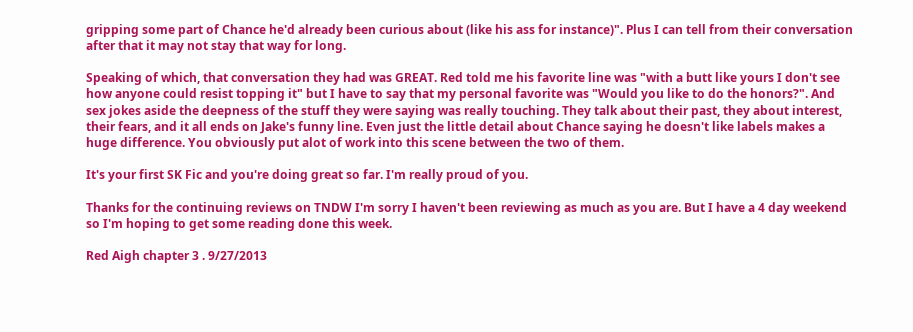gripping some part of Chance he'd already been curious about (like his ass for instance)". Plus I can tell from their conversation after that it may not stay that way for long.

Speaking of which, that conversation they had was GREAT. Red told me his favorite line was "with a butt like yours I don't see how anyone could resist topping it" but I have to say that my personal favorite was "Would you like to do the honors?". And sex jokes aside the deepness of the stuff they were saying was really touching. They talk about their past, they about interest, their fears, and it all ends on Jake's funny line. Even just the little detail about Chance saying he doesn't like labels makes a huge difference. You obviously put alot of work into this scene between the two of them.

It's your first SK Fic and you're doing great so far. I'm really proud of you.

Thanks for the continuing reviews on TNDW I'm sorry I haven't been reviewing as much as you are. But I have a 4 day weekend so I'm hoping to get some reading done this week.

Red Aigh chapter 3 . 9/27/2013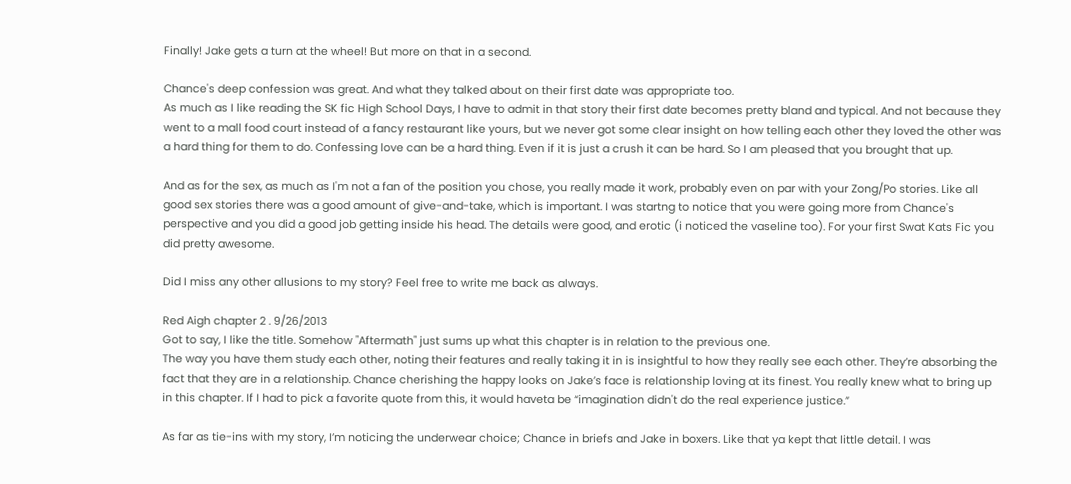Finally! Jake gets a turn at the wheel! But more on that in a second.

Chance's deep confession was great. And what they talked about on their first date was appropriate too.
As much as I like reading the SK fic High School Days, I have to admit in that story their first date becomes pretty bland and typical. And not because they went to a mall food court instead of a fancy restaurant like yours, but we never got some clear insight on how telling each other they loved the other was a hard thing for them to do. Confessing love can be a hard thing. Even if it is just a crush it can be hard. So I am pleased that you brought that up.

And as for the sex, as much as I'm not a fan of the position you chose, you really made it work, probably even on par with your Zong/Po stories. Like all good sex stories there was a good amount of give-and-take, which is important. I was startng to notice that you were going more from Chance's perspective and you did a good job getting inside his head. The details were good, and erotic (i noticed the vaseline too). For your first Swat Kats Fic you did pretty awesome.

Did I miss any other allusions to my story? Feel free to write me back as always.

Red Aigh chapter 2 . 9/26/2013
Got to say, I like the title. Somehow "Aftermath" just sums up what this chapter is in relation to the previous one.
The way you have them study each other, noting their features and really taking it in is insightful to how they really see each other. They’re absorbing the fact that they are in a relationship. Chance cherishing the happy looks on Jake’s face is relationship loving at its finest. You really knew what to bring up in this chapter. If I had to pick a favorite quote from this, it would haveta be “imagination didn't do the real experience justice.”

As far as tie-ins with my story, I’m noticing the underwear choice; Chance in briefs and Jake in boxers. Like that ya kept that little detail. I was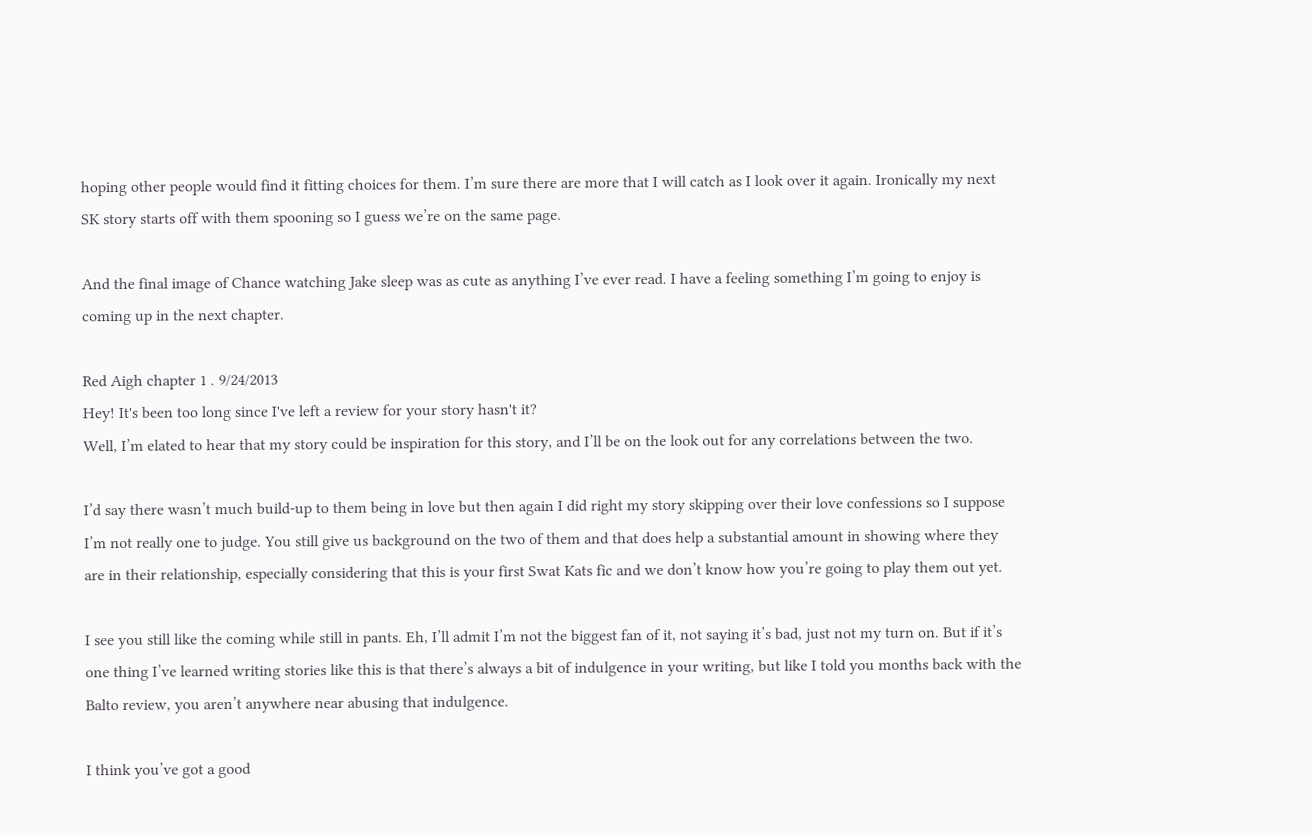hoping other people would find it fitting choices for them. I’m sure there are more that I will catch as I look over it again. Ironically my next SK story starts off with them spooning so I guess we’re on the same page.

And the final image of Chance watching Jake sleep was as cute as anything I’ve ever read. I have a feeling something I’m going to enjoy is coming up in the next chapter.

Red Aigh chapter 1 . 9/24/2013
Hey! It's been too long since I've left a review for your story hasn't it?
Well, I’m elated to hear that my story could be inspiration for this story, and I’ll be on the look out for any correlations between the two.

I’d say there wasn’t much build-up to them being in love but then again I did right my story skipping over their love confessions so I suppose I’m not really one to judge. You still give us background on the two of them and that does help a substantial amount in showing where they are in their relationship, especially considering that this is your first Swat Kats fic and we don’t know how you’re going to play them out yet.

I see you still like the coming while still in pants. Eh, I’ll admit I’m not the biggest fan of it, not saying it’s bad, just not my turn on. But if it’s one thing I’ve learned writing stories like this is that there’s always a bit of indulgence in your writing, but like I told you months back with the Balto review, you aren’t anywhere near abusing that indulgence.

I think you’ve got a good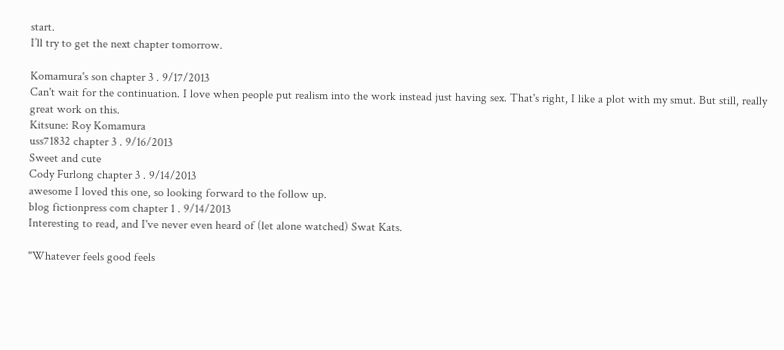start.
I’ll try to get the next chapter tomorrow.

Komamura's son chapter 3 . 9/17/2013
Can't wait for the continuation. I love when people put realism into the work instead just having sex. That's right, I like a plot with my smut. But still, really great work on this.
Kitsune: Roy Komamura
uss71832 chapter 3 . 9/16/2013
Sweet and cute
Cody Furlong chapter 3 . 9/14/2013
awesome I loved this one, so looking forward to the follow up.
blog fictionpress com chapter 1 . 9/14/2013
Interesting to read, and I've never even heard of (let alone watched) Swat Kats.

"Whatever feels good feels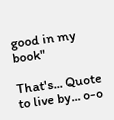good in my book"

That's... Quote to live by... o-o